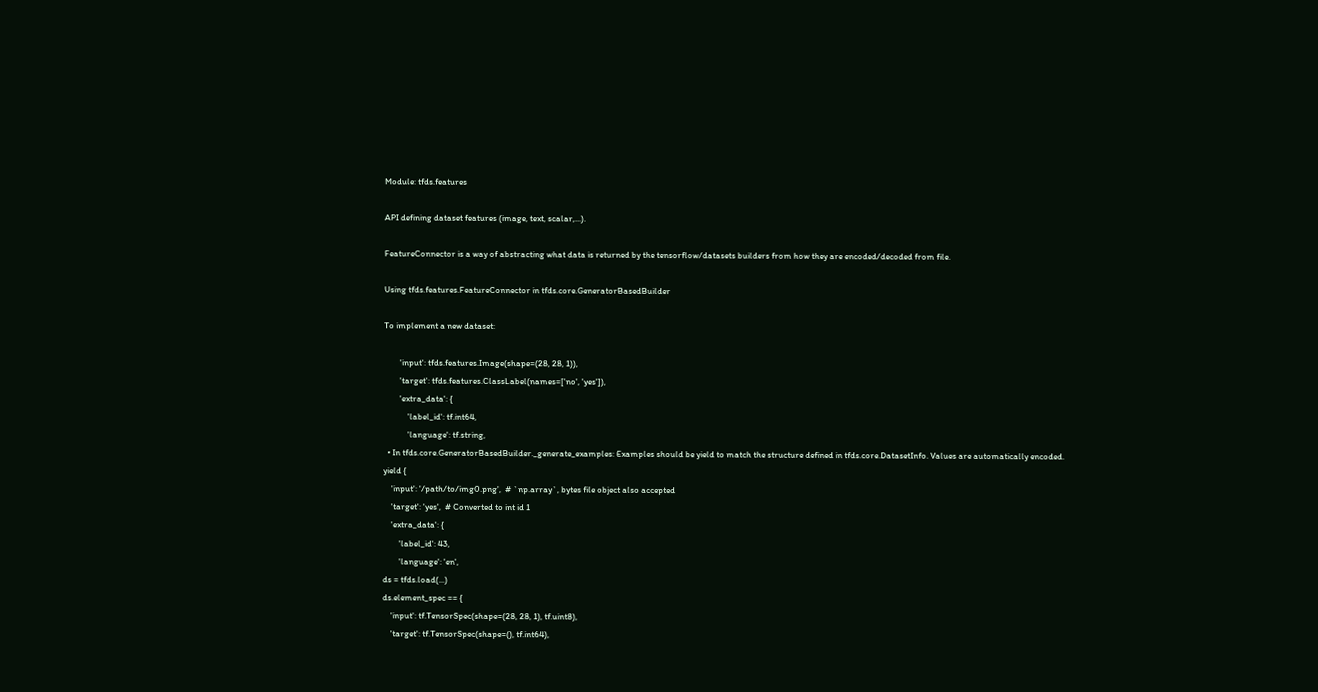Module: tfds.features

API defining dataset features (image, text, scalar,...).

FeatureConnector is a way of abstracting what data is returned by the tensorflow/datasets builders from how they are encoded/decoded from file.

Using tfds.features.FeatureConnector in tfds.core.GeneratorBasedBuilder

To implement a new dataset:

        'input': tfds.features.Image(shape=(28, 28, 1)),
        'target': tfds.features.ClassLabel(names=['no', 'yes']),
        'extra_data': {
            'label_id': tf.int64,
            'language': tf.string,
  • In tfds.core.GeneratorBasedBuilder._generate_examples: Examples should be yield to match the structure defined in tfds.core.DatasetInfo. Values are automatically encoded.
yield {
    'input': '/path/to/img0.png',  # `np.array`, bytes file object also accepted
    'target': 'yes',  # Converted to int id 1
    'extra_data': {
        'label_id': 43,
        'language': 'en',
ds = tfds.load(...)
ds.element_spec == {
    'input': tf.TensorSpec(shape=(28, 28, 1), tf.uint8),
    'target': tf.TensorSpec(shape=(), tf.int64),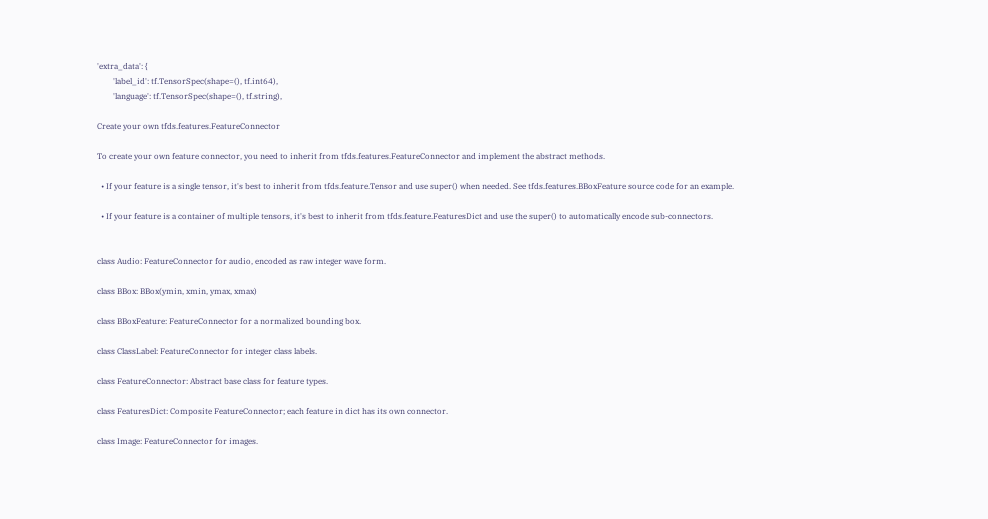'extra_data': {
        'label_id': tf.TensorSpec(shape=(), tf.int64),
        'language': tf.TensorSpec(shape=(), tf.string),

Create your own tfds.features.FeatureConnector

To create your own feature connector, you need to inherit from tfds.features.FeatureConnector and implement the abstract methods.

  • If your feature is a single tensor, it's best to inherit from tfds.feature.Tensor and use super() when needed. See tfds.features.BBoxFeature source code for an example.

  • If your feature is a container of multiple tensors, it's best to inherit from tfds.feature.FeaturesDict and use the super() to automatically encode sub-connectors.


class Audio: FeatureConnector for audio, encoded as raw integer wave form.

class BBox: BBox(ymin, xmin, ymax, xmax)

class BBoxFeature: FeatureConnector for a normalized bounding box.

class ClassLabel: FeatureConnector for integer class labels.

class FeatureConnector: Abstract base class for feature types.

class FeaturesDict: Composite FeatureConnector; each feature in dict has its own connector.

class Image: FeatureConnector for images.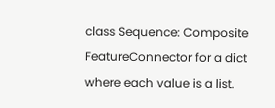class Sequence: Composite FeatureConnector for a dict where each value is a list.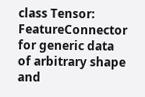class Tensor: FeatureConnector for generic data of arbitrary shape and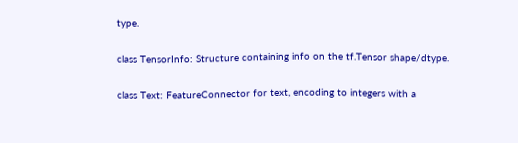type.

class TensorInfo: Structure containing info on the tf.Tensor shape/dtype.

class Text: FeatureConnector for text, encoding to integers with a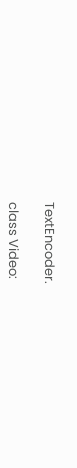TextEncoder.

class Video: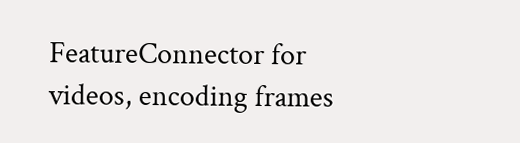FeatureConnector for videos, encoding frames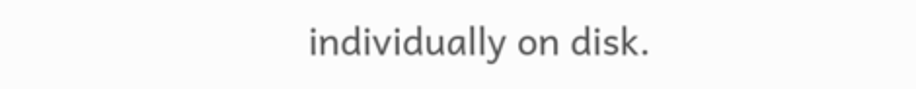individually on disk.